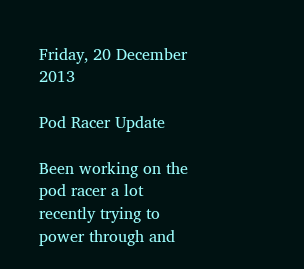Friday, 20 December 2013

Pod Racer Update

Been working on the pod racer a lot recently trying to power through and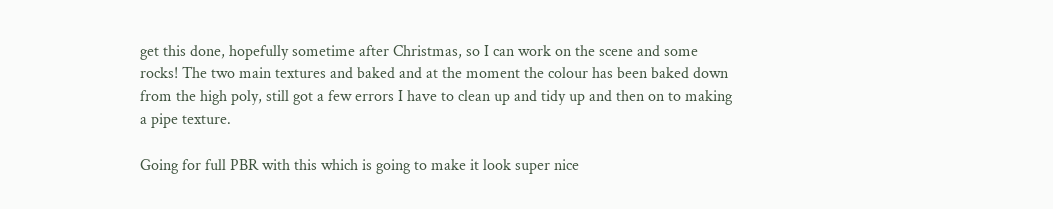get this done, hopefully sometime after Christmas, so I can work on the scene and some rocks! The two main textures and baked and at the moment the colour has been baked down from the high poly, still got a few errors I have to clean up and tidy up and then on to making a pipe texture.

Going for full PBR with this which is going to make it look super nice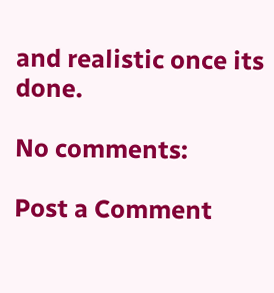and realistic once its done.

No comments:

Post a Comment